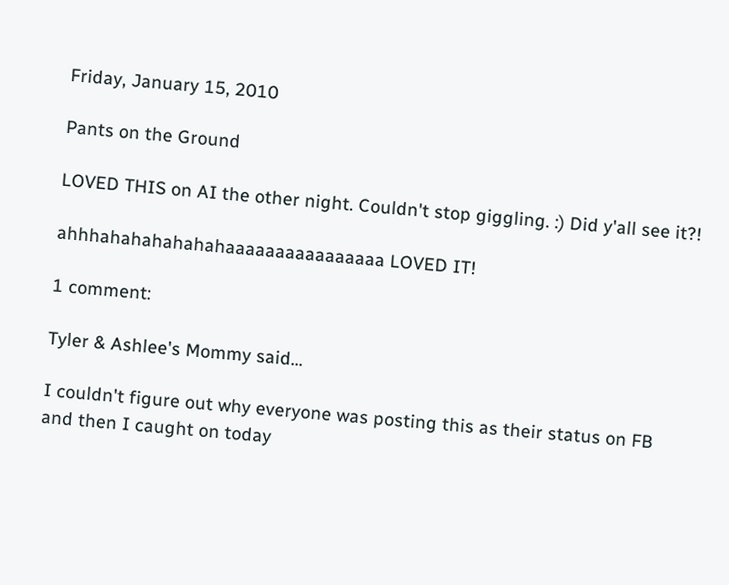Friday, January 15, 2010

Pants on the Ground

LOVED THIS on AI the other night. Couldn't stop giggling. :) Did y'all see it?!

ahhhahahahahahahaaaaaaaaaaaaaaaa LOVED IT!

1 comment:

Tyler & Ashlee's Mommy said...

I couldn't figure out why everyone was posting this as their status on FB and then I caught on today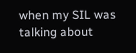when my SIL was talking about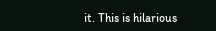it. This is hilarious